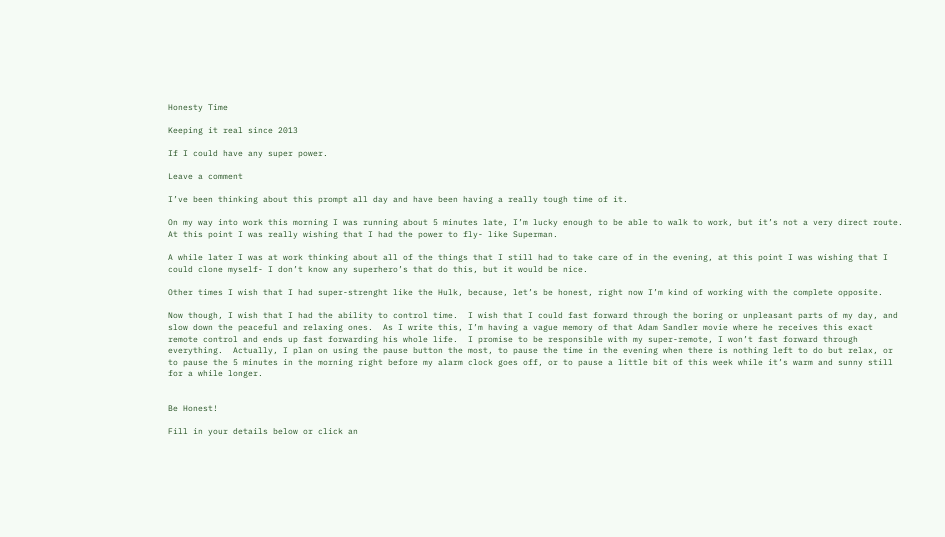Honesty Time

Keeping it real since 2013

If I could have any super power.

Leave a comment

I’ve been thinking about this prompt all day and have been having a really tough time of it.

On my way into work this morning I was running about 5 minutes late, I’m lucky enough to be able to walk to work, but it’s not a very direct route.  At this point I was really wishing that I had the power to fly- like Superman.

A while later I was at work thinking about all of the things that I still had to take care of in the evening, at this point I was wishing that I could clone myself- I don’t know any superhero’s that do this, but it would be nice.

Other times I wish that I had super-strenght like the Hulk, because, let’s be honest, right now I’m kind of working with the complete opposite.

Now though, I wish that I had the ability to control time.  I wish that I could fast forward through the boring or unpleasant parts of my day, and slow down the peaceful and relaxing ones.  As I write this, I’m having a vague memory of that Adam Sandler movie where he receives this exact remote control and ends up fast forwarding his whole life.  I promise to be responsible with my super-remote, I won’t fast forward through everything.  Actually, I plan on using the pause button the most, to pause the time in the evening when there is nothing left to do but relax, or to pause the 5 minutes in the morning right before my alarm clock goes off, or to pause a little bit of this week while it’s warm and sunny still for a while longer.


Be Honest!

Fill in your details below or click an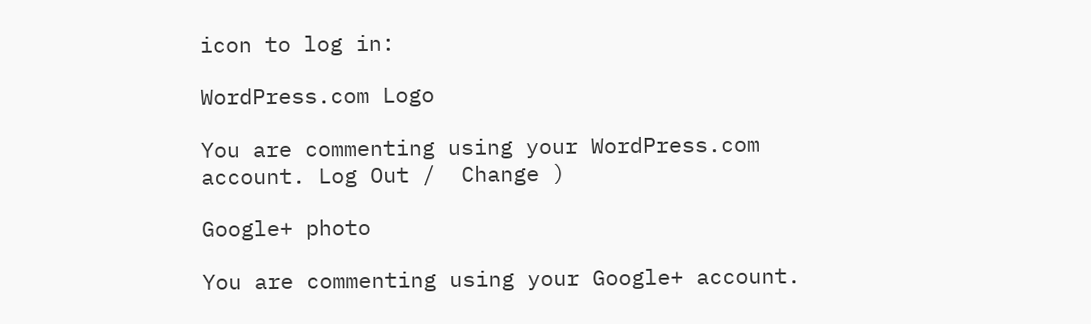icon to log in:

WordPress.com Logo

You are commenting using your WordPress.com account. Log Out /  Change )

Google+ photo

You are commenting using your Google+ account.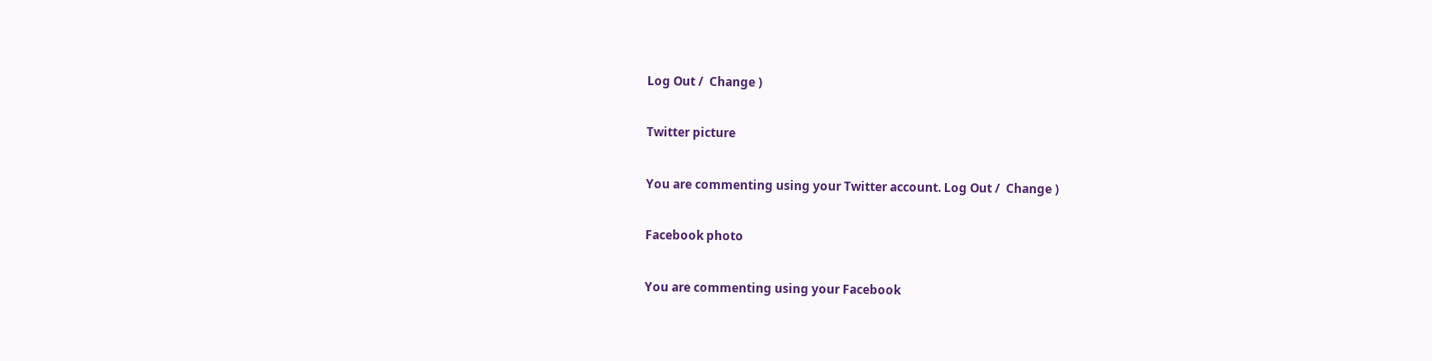Log Out /  Change )

Twitter picture

You are commenting using your Twitter account. Log Out /  Change )

Facebook photo

You are commenting using your Facebook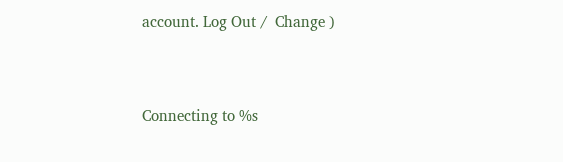account. Log Out /  Change )


Connecting to %s